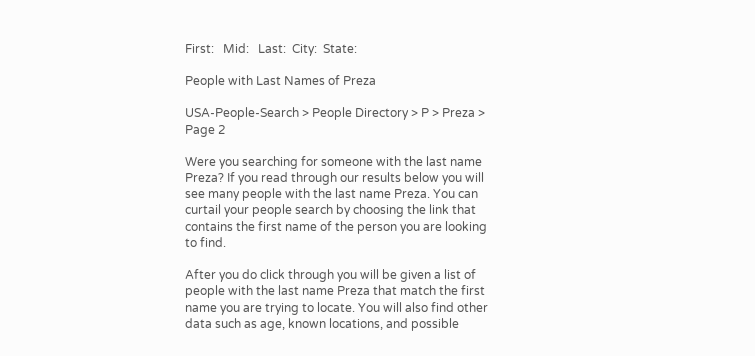First:   Mid:   Last:  City:  State:

People with Last Names of Preza

USA-People-Search > People Directory > P > Preza > Page 2

Were you searching for someone with the last name Preza? If you read through our results below you will see many people with the last name Preza. You can curtail your people search by choosing the link that contains the first name of the person you are looking to find.

After you do click through you will be given a list of people with the last name Preza that match the first name you are trying to locate. You will also find other data such as age, known locations, and possible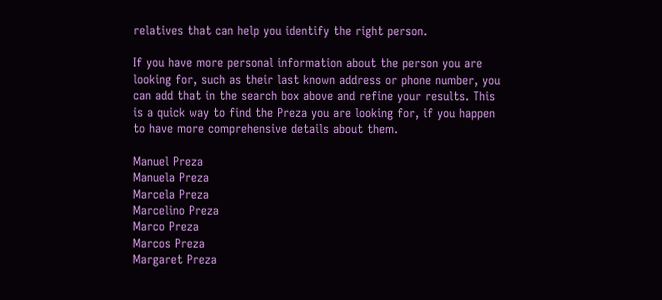relatives that can help you identify the right person.

If you have more personal information about the person you are looking for, such as their last known address or phone number, you can add that in the search box above and refine your results. This is a quick way to find the Preza you are looking for, if you happen to have more comprehensive details about them.

Manuel Preza
Manuela Preza
Marcela Preza
Marcelino Preza
Marco Preza
Marcos Preza
Margaret Preza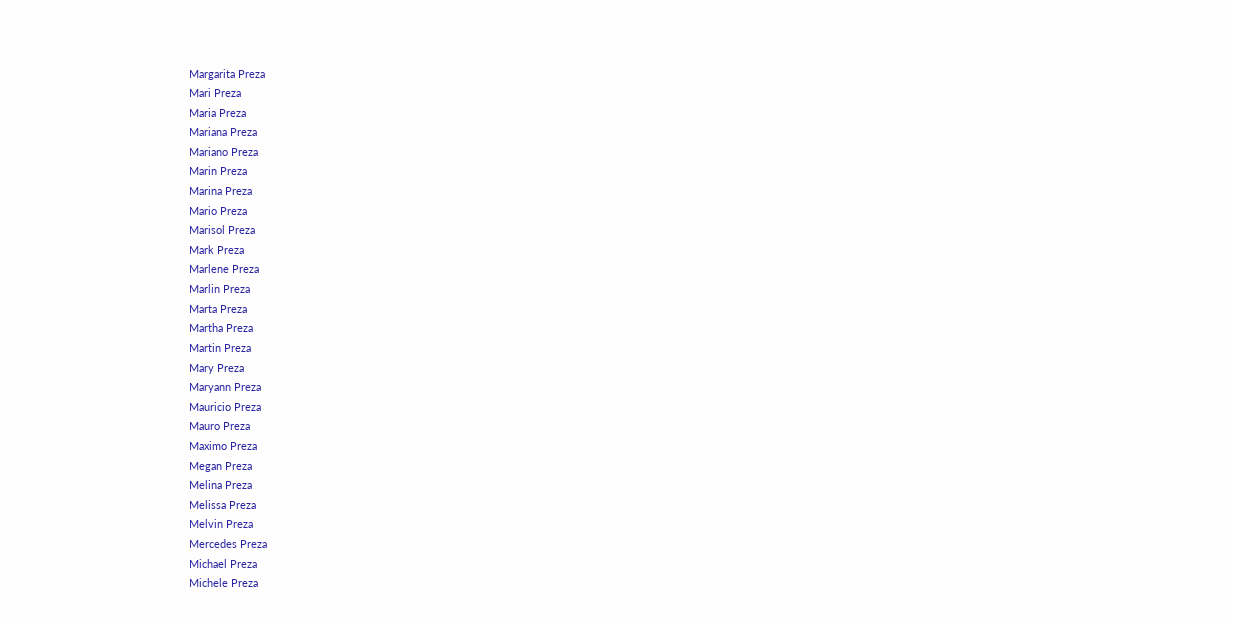Margarita Preza
Mari Preza
Maria Preza
Mariana Preza
Mariano Preza
Marin Preza
Marina Preza
Mario Preza
Marisol Preza
Mark Preza
Marlene Preza
Marlin Preza
Marta Preza
Martha Preza
Martin Preza
Mary Preza
Maryann Preza
Mauricio Preza
Mauro Preza
Maximo Preza
Megan Preza
Melina Preza
Melissa Preza
Melvin Preza
Mercedes Preza
Michael Preza
Michele Preza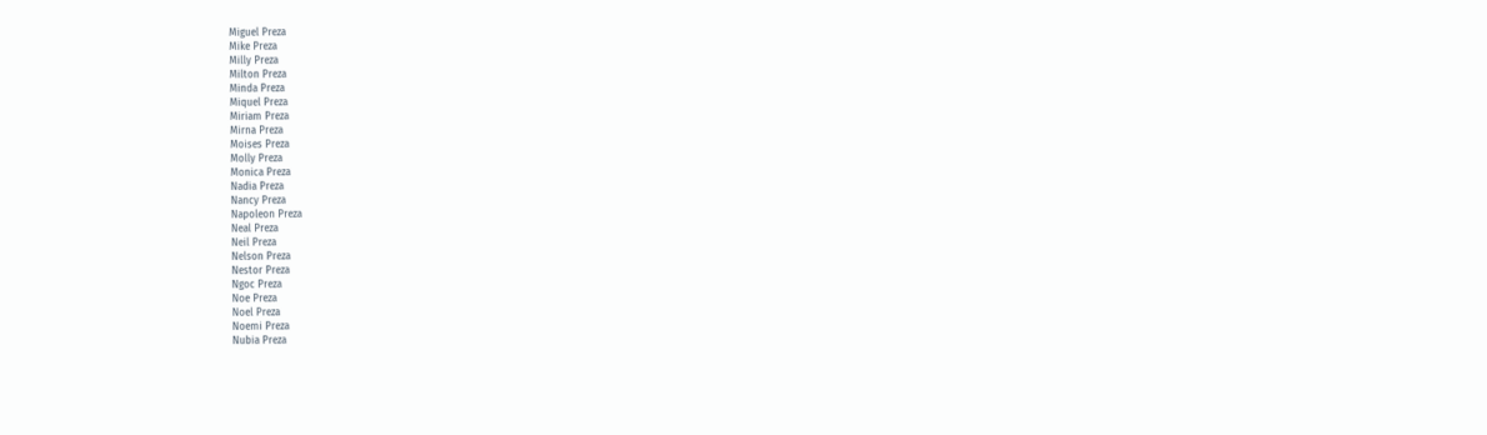Miguel Preza
Mike Preza
Milly Preza
Milton Preza
Minda Preza
Miquel Preza
Miriam Preza
Mirna Preza
Moises Preza
Molly Preza
Monica Preza
Nadia Preza
Nancy Preza
Napoleon Preza
Neal Preza
Neil Preza
Nelson Preza
Nestor Preza
Ngoc Preza
Noe Preza
Noel Preza
Noemi Preza
Nubia Preza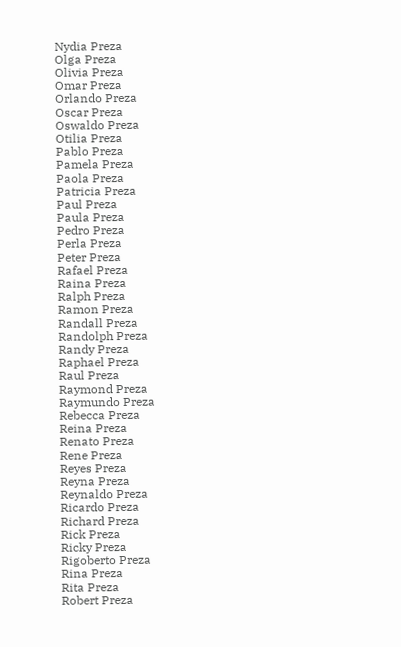Nydia Preza
Olga Preza
Olivia Preza
Omar Preza
Orlando Preza
Oscar Preza
Oswaldo Preza
Otilia Preza
Pablo Preza
Pamela Preza
Paola Preza
Patricia Preza
Paul Preza
Paula Preza
Pedro Preza
Perla Preza
Peter Preza
Rafael Preza
Raina Preza
Ralph Preza
Ramon Preza
Randall Preza
Randolph Preza
Randy Preza
Raphael Preza
Raul Preza
Raymond Preza
Raymundo Preza
Rebecca Preza
Reina Preza
Renato Preza
Rene Preza
Reyes Preza
Reyna Preza
Reynaldo Preza
Ricardo Preza
Richard Preza
Rick Preza
Ricky Preza
Rigoberto Preza
Rina Preza
Rita Preza
Robert Preza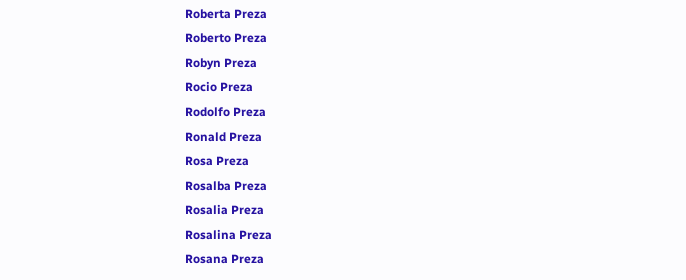Roberta Preza
Roberto Preza
Robyn Preza
Rocio Preza
Rodolfo Preza
Ronald Preza
Rosa Preza
Rosalba Preza
Rosalia Preza
Rosalina Preza
Rosana Preza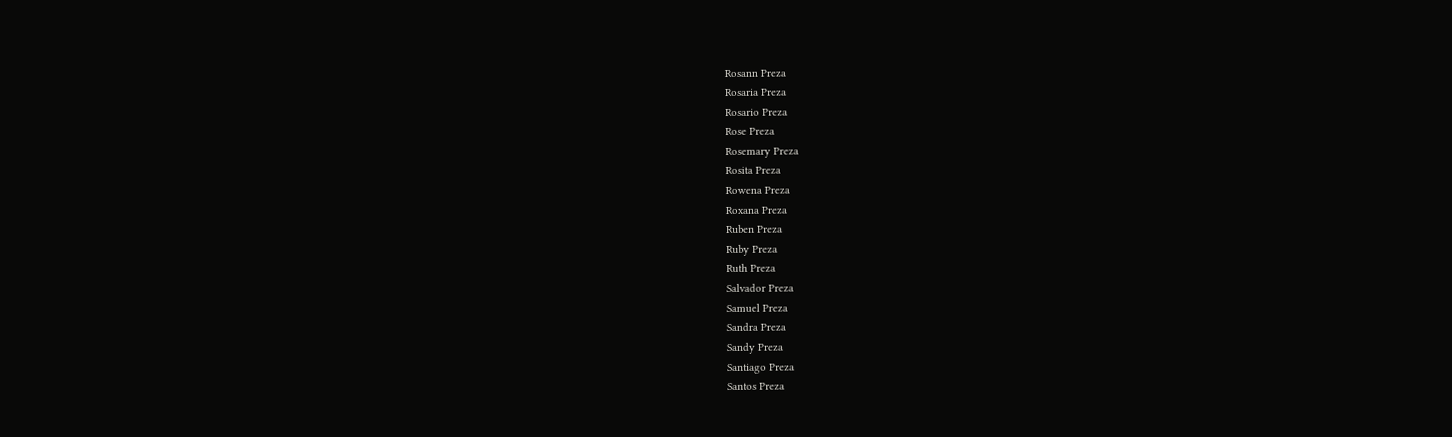Rosann Preza
Rosaria Preza
Rosario Preza
Rose Preza
Rosemary Preza
Rosita Preza
Rowena Preza
Roxana Preza
Ruben Preza
Ruby Preza
Ruth Preza
Salvador Preza
Samuel Preza
Sandra Preza
Sandy Preza
Santiago Preza
Santos Preza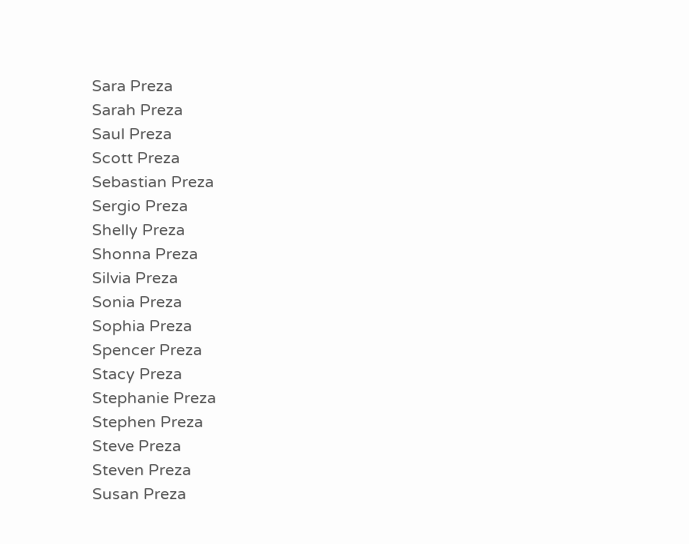Sara Preza
Sarah Preza
Saul Preza
Scott Preza
Sebastian Preza
Sergio Preza
Shelly Preza
Shonna Preza
Silvia Preza
Sonia Preza
Sophia Preza
Spencer Preza
Stacy Preza
Stephanie Preza
Stephen Preza
Steve Preza
Steven Preza
Susan Preza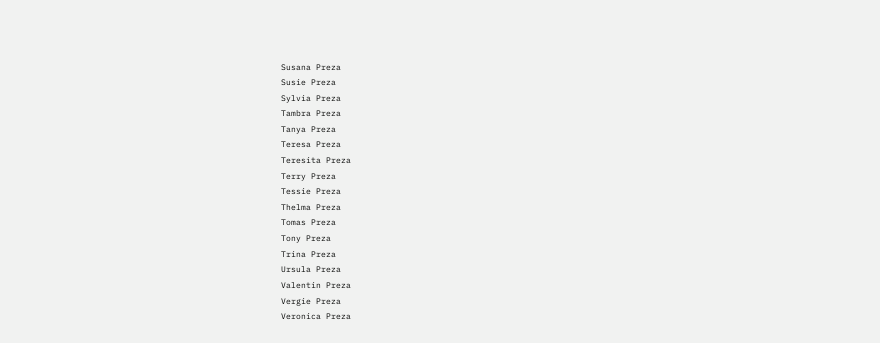Susana Preza
Susie Preza
Sylvia Preza
Tambra Preza
Tanya Preza
Teresa Preza
Teresita Preza
Terry Preza
Tessie Preza
Thelma Preza
Tomas Preza
Tony Preza
Trina Preza
Ursula Preza
Valentin Preza
Vergie Preza
Veronica Preza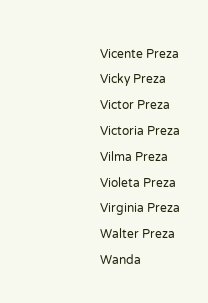Vicente Preza
Vicky Preza
Victor Preza
Victoria Preza
Vilma Preza
Violeta Preza
Virginia Preza
Walter Preza
Wanda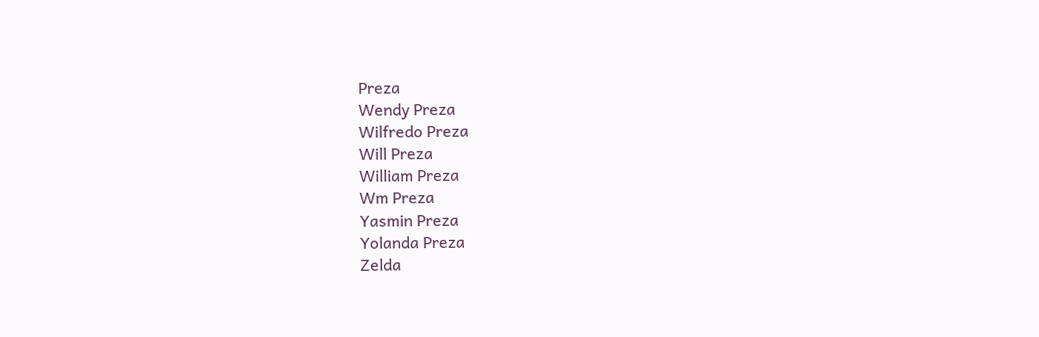Preza
Wendy Preza
Wilfredo Preza
Will Preza
William Preza
Wm Preza
Yasmin Preza
Yolanda Preza
Zelda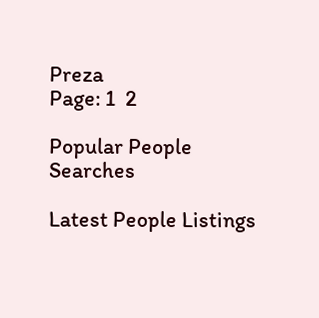Preza
Page: 1  2

Popular People Searches

Latest People Listings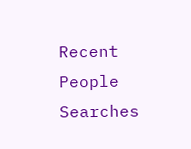Recent People Searches